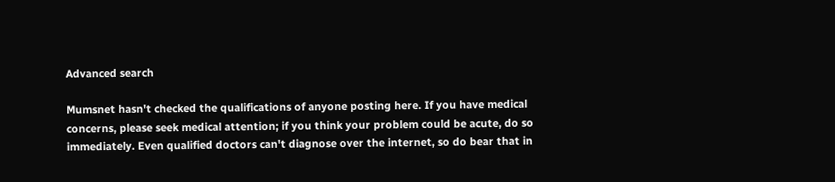Advanced search

Mumsnet hasn't checked the qualifications of anyone posting here. If you have medical concerns, please seek medical attention; if you think your problem could be acute, do so immediately. Even qualified doctors can't diagnose over the internet, so do bear that in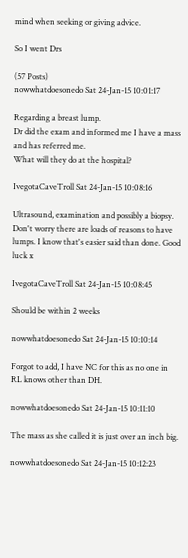mind when seeking or giving advice.

So I went Drs

(57 Posts)
nowwhatdoesonedo Sat 24-Jan-15 10:01:17

Regarding a breast lump.
Dr did the exam and informed me I have a mass and has referred me.
What will they do at the hospital?

IvegotaCaveTroll Sat 24-Jan-15 10:08:16

Ultrasound, examination and possibly a biopsy. Don't worry there are loads of reasons to have lumps. I know that's easier said than done. Good luck x

IvegotaCaveTroll Sat 24-Jan-15 10:08:45

Should be within 2 weeks

nowwhatdoesonedo Sat 24-Jan-15 10:10:14

Forgot to add, I have NC for this as no one in RL knows other than DH.

nowwhatdoesonedo Sat 24-Jan-15 10:11:10

The mass as she called it is just over an inch big.

nowwhatdoesonedo Sat 24-Jan-15 10:12:23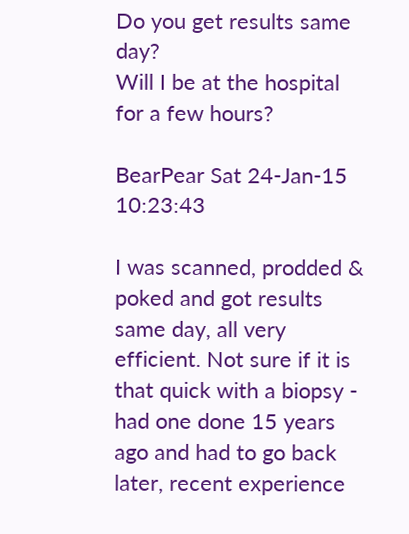Do you get results same day?
Will I be at the hospital for a few hours?

BearPear Sat 24-Jan-15 10:23:43

I was scanned, prodded & poked and got results same day, all very efficient. Not sure if it is that quick with a biopsy - had one done 15 years ago and had to go back later, recent experience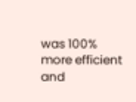was 100% more efficient and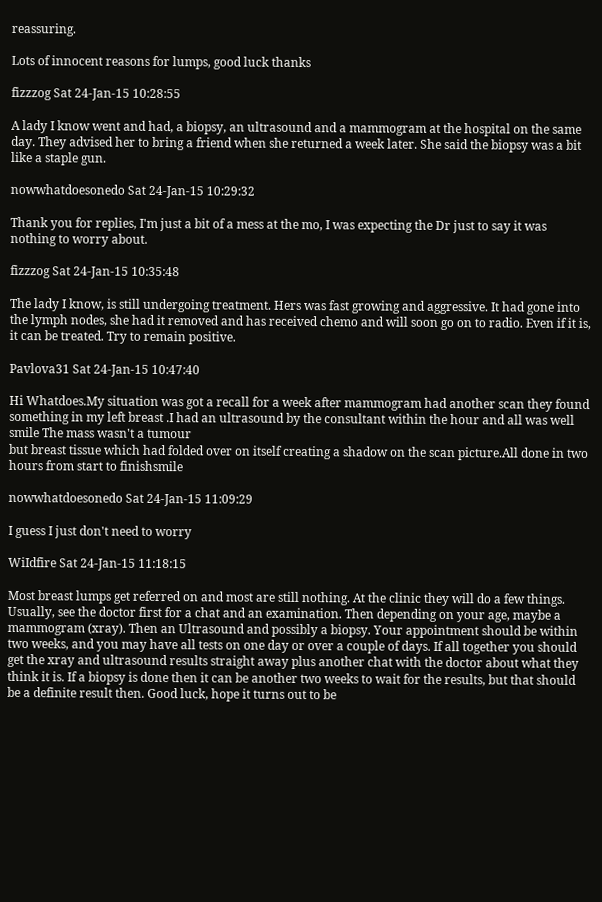reassuring.

Lots of innocent reasons for lumps, good luck thanks

fizzzog Sat 24-Jan-15 10:28:55

A lady I know went and had, a biopsy, an ultrasound and a mammogram at the hospital on the same day. They advised her to bring a friend when she returned a week later. She said the biopsy was a bit like a staple gun.

nowwhatdoesonedo Sat 24-Jan-15 10:29:32

Thank you for replies, I'm just a bit of a mess at the mo, I was expecting the Dr just to say it was nothing to worry about.

fizzzog Sat 24-Jan-15 10:35:48

The lady I know, is still undergoing treatment. Hers was fast growing and aggressive. It had gone into the lymph nodes, she had it removed and has received chemo and will soon go on to radio. Even if it is, it can be treated. Try to remain positive.

Pavlova31 Sat 24-Jan-15 10:47:40

Hi Whatdoes.My situation was got a recall for a week after mammogram had another scan they found something in my left breast .I had an ultrasound by the consultant within the hour and all was well smile The mass wasn't a tumour
but breast tissue which had folded over on itself creating a shadow on the scan picture.All done in two hours from start to finishsmile

nowwhatdoesonedo Sat 24-Jan-15 11:09:29

I guess I just don't need to worry

WiIdfire Sat 24-Jan-15 11:18:15

Most breast lumps get referred on and most are still nothing. At the clinic they will do a few things. Usually, see the doctor first for a chat and an examination. Then depending on your age, maybe a mammogram (xray). Then an Ultrasound and possibly a biopsy. Your appointment should be within two weeks, and you may have all tests on one day or over a couple of days. If all together you should get the xray and ultrasound results straight away plus another chat with the doctor about what they think it is. If a biopsy is done then it can be another two weeks to wait for the results, but that should be a definite result then. Good luck, hope it turns out to be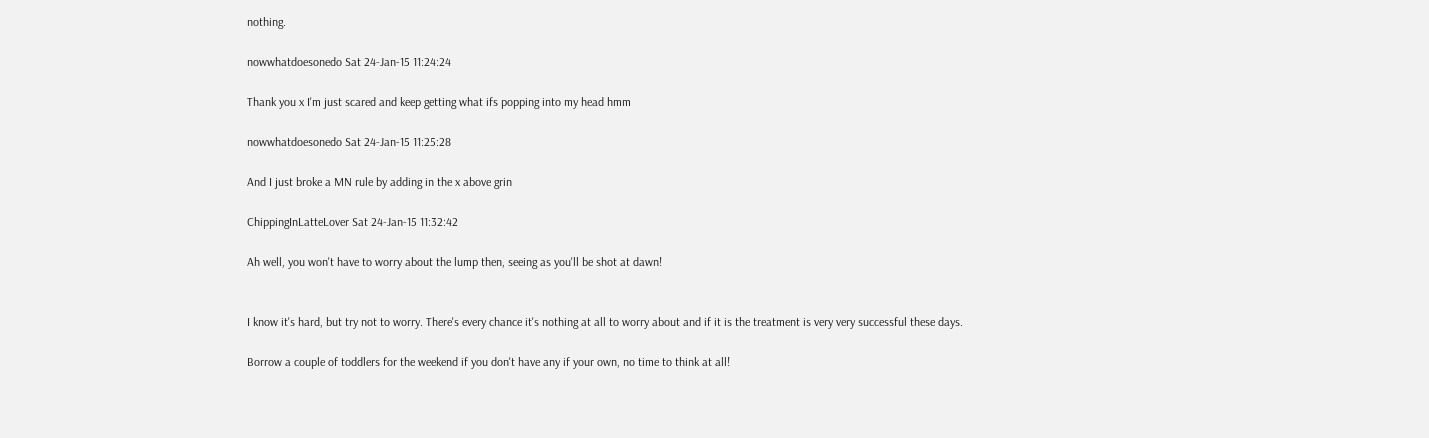nothing.

nowwhatdoesonedo Sat 24-Jan-15 11:24:24

Thank you x I'm just scared and keep getting what ifs popping into my head hmm

nowwhatdoesonedo Sat 24-Jan-15 11:25:28

And I just broke a MN rule by adding in the x above grin

ChippingInLatteLover Sat 24-Jan-15 11:32:42

Ah well, you won't have to worry about the lump then, seeing as you'll be shot at dawn!


I know it's hard, but try not to worry. There's every chance it's nothing at all to worry about and if it is the treatment is very very successful these days.

Borrow a couple of toddlers for the weekend if you don't have any if your own, no time to think at all!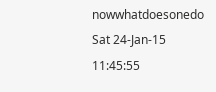nowwhatdoesonedo Sat 24-Jan-15 11:45:55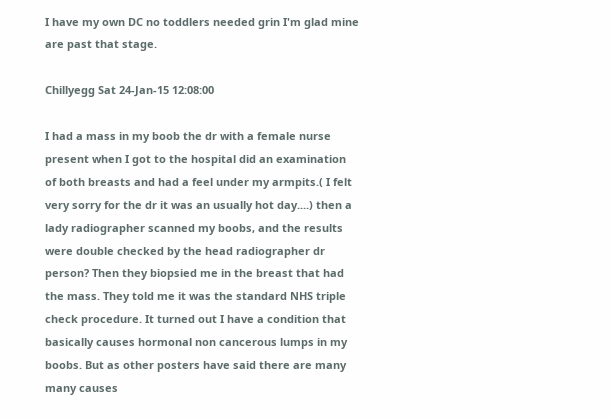I have my own DC no toddlers needed grin I'm glad mine are past that stage.

Chillyegg Sat 24-Jan-15 12:08:00

I had a mass in my boob the dr with a female nurse present when I got to the hospital did an examination of both breasts and had a feel under my armpits.( I felt very sorry for the dr it was an usually hot day....) then a lady radiographer scanned my boobs, and the results were double checked by the head radiographer dr person? Then they biopsied me in the breast that had the mass. They told me it was the standard NHS triple check procedure. It turned out I have a condition that basically causes hormonal non cancerous lumps in my boobs. But as other posters have said there are many many causes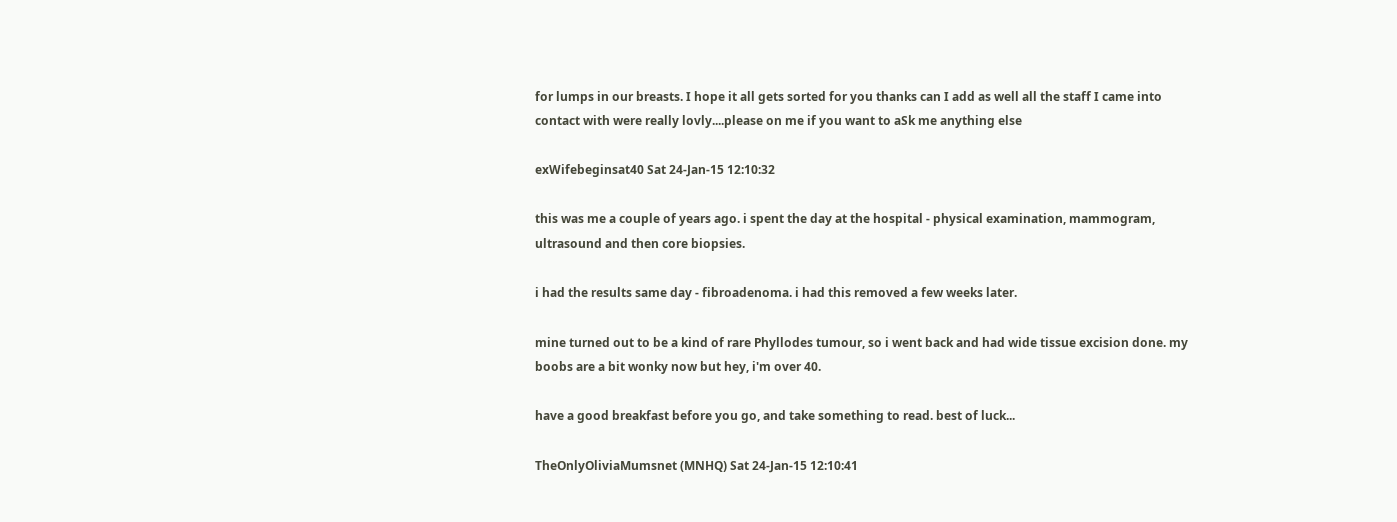for lumps in our breasts. I hope it all gets sorted for you thanks can I add as well all the staff I came into contact with were really lovly....please on me if you want to aSk me anything else

exWifebeginsat40 Sat 24-Jan-15 12:10:32

this was me a couple of years ago. i spent the day at the hospital - physical examination, mammogram, ultrasound and then core biopsies.

i had the results same day - fibroadenoma. i had this removed a few weeks later.

mine turned out to be a kind of rare Phyllodes tumour, so i went back and had wide tissue excision done. my boobs are a bit wonky now but hey, i'm over 40.

have a good breakfast before you go, and take something to read. best of luck...

TheOnlyOliviaMumsnet (MNHQ) Sat 24-Jan-15 12:10:41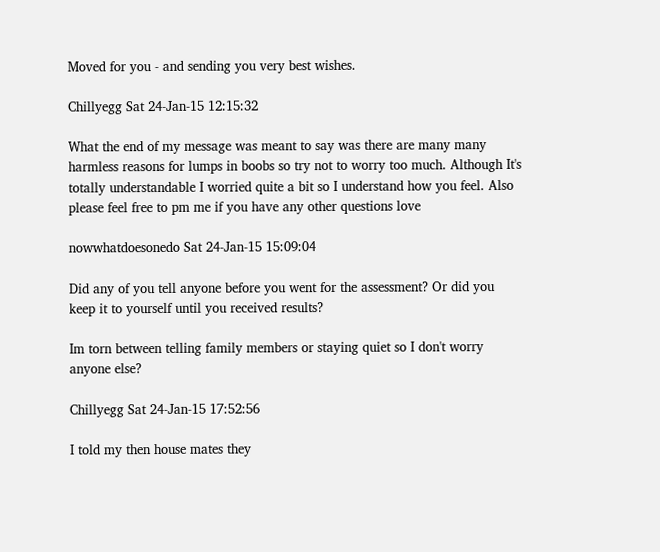Moved for you - and sending you very best wishes.

Chillyegg Sat 24-Jan-15 12:15:32

What the end of my message was meant to say was there are many many harmless reasons for lumps in boobs so try not to worry too much. Although It's totally understandable I worried quite a bit so I understand how you feel. Also please feel free to pm me if you have any other questions love

nowwhatdoesonedo Sat 24-Jan-15 15:09:04

Did any of you tell anyone before you went for the assessment? Or did you keep it to yourself until you received results?

Im torn between telling family members or staying quiet so I don't worry anyone else?

Chillyegg Sat 24-Jan-15 17:52:56

I told my then house mates they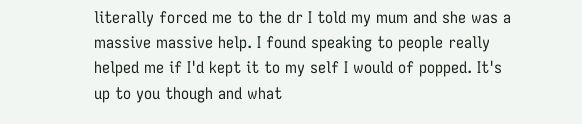literally forced me to the dr I told my mum and she was a massive massive help. I found speaking to people really helped me if I'd kept it to my self I would of popped. It's up to you though and what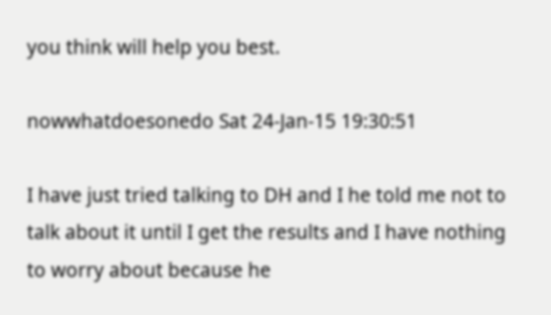you think will help you best.

nowwhatdoesonedo Sat 24-Jan-15 19:30:51

I have just tried talking to DH and I he told me not to talk about it until I get the results and I have nothing to worry about because he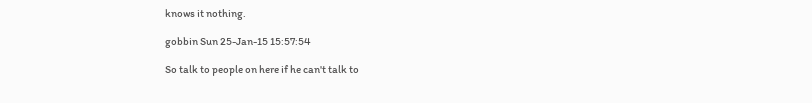knows it nothing.

gobbin Sun 25-Jan-15 15:57:54

So talk to people on here if he can't talk to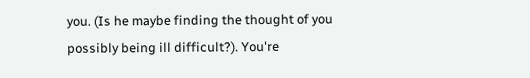you. (Is he maybe finding the thought of you possibly being ill difficult?). You're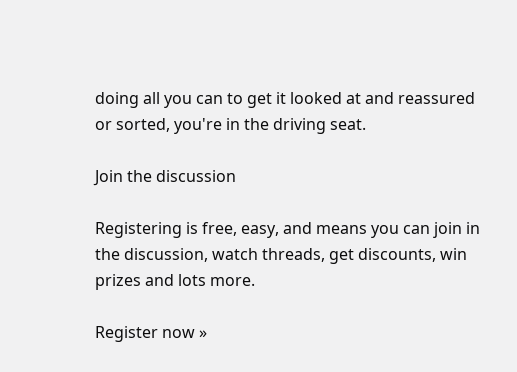doing all you can to get it looked at and reassured or sorted, you're in the driving seat.

Join the discussion

Registering is free, easy, and means you can join in the discussion, watch threads, get discounts, win prizes and lots more.

Register now »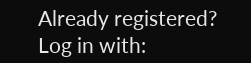Already registered? Log in with: